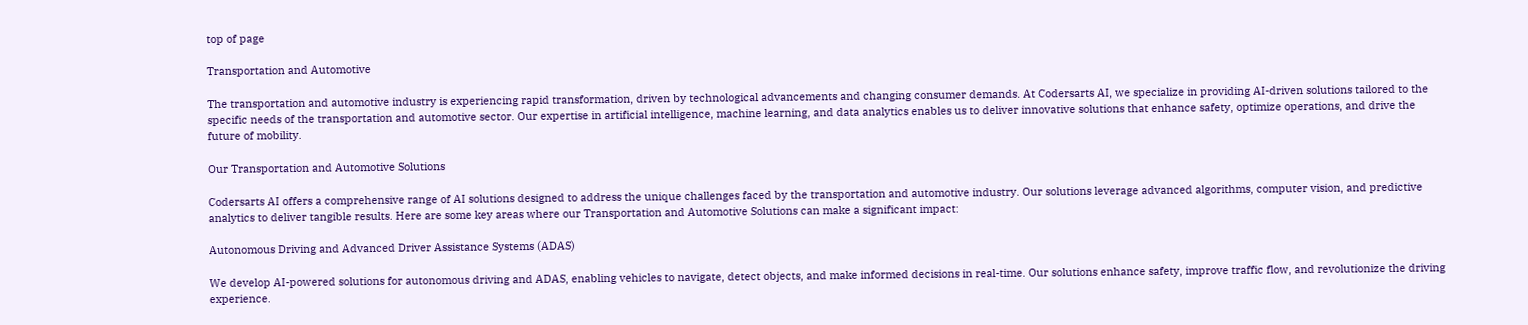top of page

Transportation and Automotive

The transportation and automotive industry is experiencing rapid transformation, driven by technological advancements and changing consumer demands. At Codersarts AI, we specialize in providing AI-driven solutions tailored to the specific needs of the transportation and automotive sector. Our expertise in artificial intelligence, machine learning, and data analytics enables us to deliver innovative solutions that enhance safety, optimize operations, and drive the future of mobility.

Our Transportation and Automotive Solutions

Codersarts AI offers a comprehensive range of AI solutions designed to address the unique challenges faced by the transportation and automotive industry. Our solutions leverage advanced algorithms, computer vision, and predictive analytics to deliver tangible results. Here are some key areas where our Transportation and Automotive Solutions can make a significant impact:

Autonomous Driving and Advanced Driver Assistance Systems (ADAS)

We develop AI-powered solutions for autonomous driving and ADAS, enabling vehicles to navigate, detect objects, and make informed decisions in real-time. Our solutions enhance safety, improve traffic flow, and revolutionize the driving experience.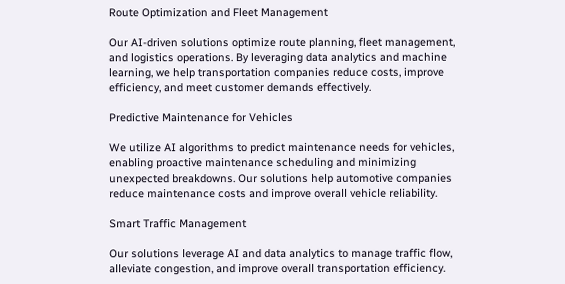Route Optimization and Fleet Management

Our AI-driven solutions optimize route planning, fleet management, and logistics operations. By leveraging data analytics and machine learning, we help transportation companies reduce costs, improve efficiency, and meet customer demands effectively.

Predictive Maintenance for Vehicles

We utilize AI algorithms to predict maintenance needs for vehicles, enabling proactive maintenance scheduling and minimizing unexpected breakdowns. Our solutions help automotive companies reduce maintenance costs and improve overall vehicle reliability.

Smart Traffic Management

Our solutions leverage AI and data analytics to manage traffic flow, alleviate congestion, and improve overall transportation efficiency.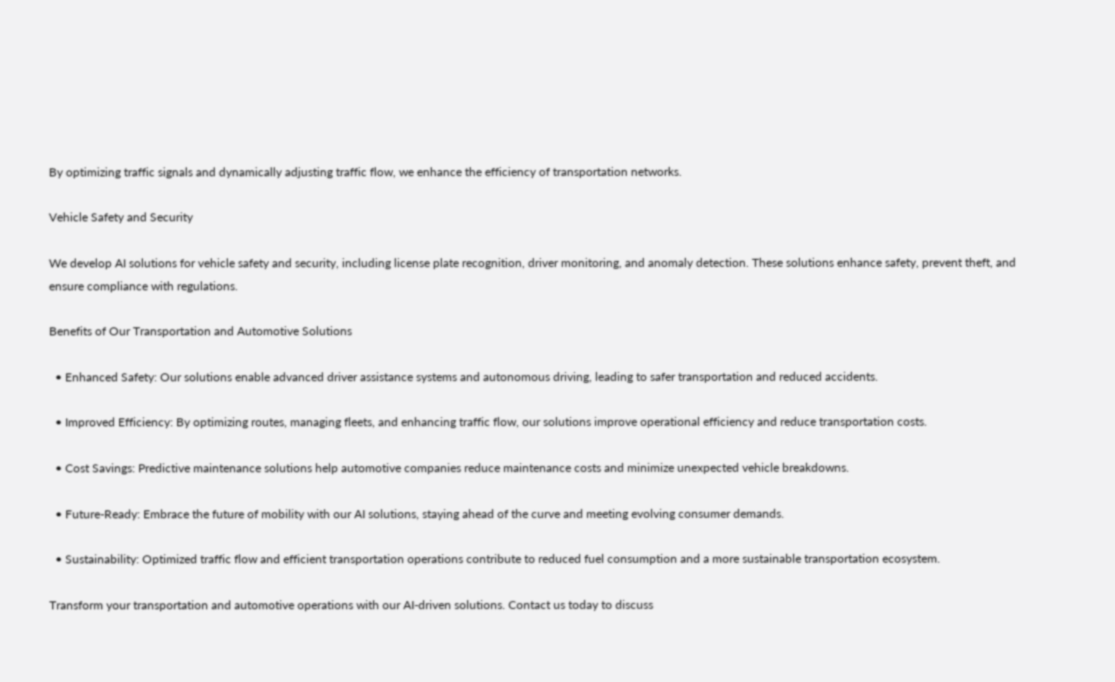By optimizing traffic signals and dynamically adjusting traffic flow, we enhance the efficiency of transportation networks.

Vehicle Safety and Security

We develop AI solutions for vehicle safety and security, including license plate recognition, driver monitoring, and anomaly detection. These solutions enhance safety, prevent theft, and ensure compliance with regulations.

Benefits of Our Transportation and Automotive Solutions

  • Enhanced Safety: Our solutions enable advanced driver assistance systems and autonomous driving, leading to safer transportation and reduced accidents.

  • Improved Efficiency: By optimizing routes, managing fleets, and enhancing traffic flow, our solutions improve operational efficiency and reduce transportation costs.

  • Cost Savings: Predictive maintenance solutions help automotive companies reduce maintenance costs and minimize unexpected vehicle breakdowns.

  • Future-Ready: Embrace the future of mobility with our AI solutions, staying ahead of the curve and meeting evolving consumer demands.

  • Sustainability: Optimized traffic flow and efficient transportation operations contribute to reduced fuel consumption and a more sustainable transportation ecosystem.

Transform your transportation and automotive operations with our AI-driven solutions. Contact us today to discuss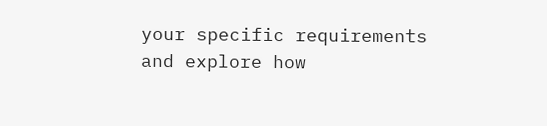your specific requirements and explore how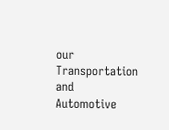our Transportation and Automotive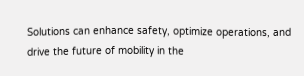Solutions can enhance safety, optimize operations, and drive the future of mobility in the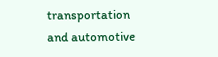transportation and automotive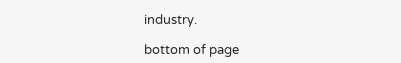industry.

bottom of page